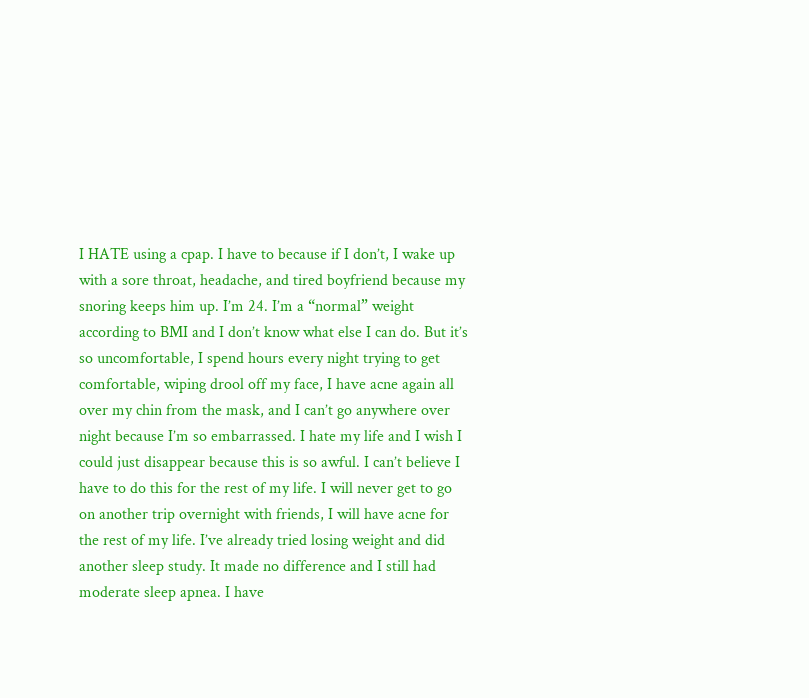I HATE using a cpap. I have to because if I don’t, I wake up with a sore throat, headache, and tired boyfriend because my snoring keeps him up. I’m 24. I’m a “normal” weight according to BMI and I don’t know what else I can do. But it’s so uncomfortable, I spend hours every night trying to get comfortable, wiping drool off my face, I have acne again all over my chin from the mask, and I can’t go anywhere over night because I’m so embarrassed. I hate my life and I wish I could just disappear because this is so awful. I can’t believe I have to do this for the rest of my life. I will never get to go on another trip overnight with friends, I will have acne for the rest of my life. I’ve already tried losing weight and did another sleep study. It made no difference and I still had moderate sleep apnea. I have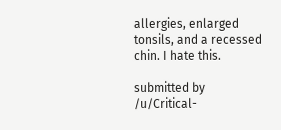allergies, enlarged tonsils, and a recessed chin. I hate this.

submitted by /u/Critical-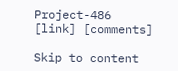Project-486
[link] [comments]

Skip to content